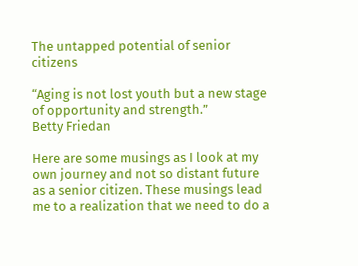The untapped potential of senior citizens

“Aging is not lost youth but a new stage of opportunity and strength.”
Betty Friedan

Here are some musings as I look at my own journey and not so distant future as a senior citizen. These musings lead me to a realization that we need to do a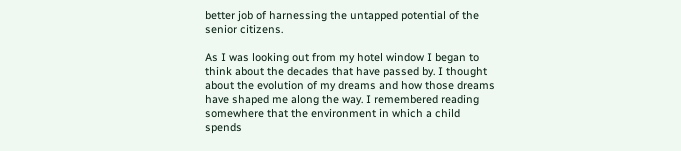better job of harnessing the untapped potential of the senior citizens.

As I was looking out from my hotel window I began to think about the decades that have passed by. I thought about the evolution of my dreams and how those dreams have shaped me along the way. I remembered reading somewhere that the environment in which a child spends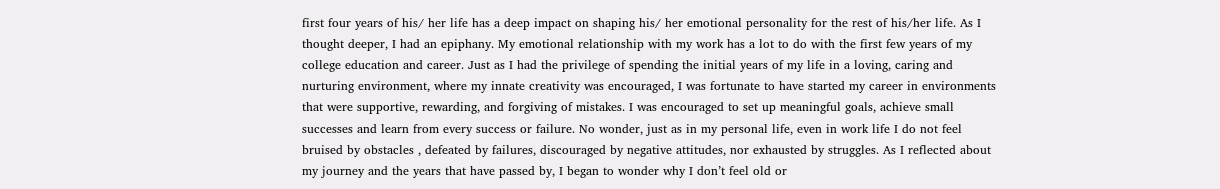first four years of his/ her life has a deep impact on shaping his/ her emotional personality for the rest of his/her life. As I thought deeper, I had an epiphany. My emotional relationship with my work has a lot to do with the first few years of my college education and career. Just as I had the privilege of spending the initial years of my life in a loving, caring and nurturing environment, where my innate creativity was encouraged, I was fortunate to have started my career in environments that were supportive, rewarding, and forgiving of mistakes. I was encouraged to set up meaningful goals, achieve small successes and learn from every success or failure. No wonder, just as in my personal life, even in work life I do not feel bruised by obstacles , defeated by failures, discouraged by negative attitudes, nor exhausted by struggles. As I reflected about my journey and the years that have passed by, I began to wonder why I don’t feel old or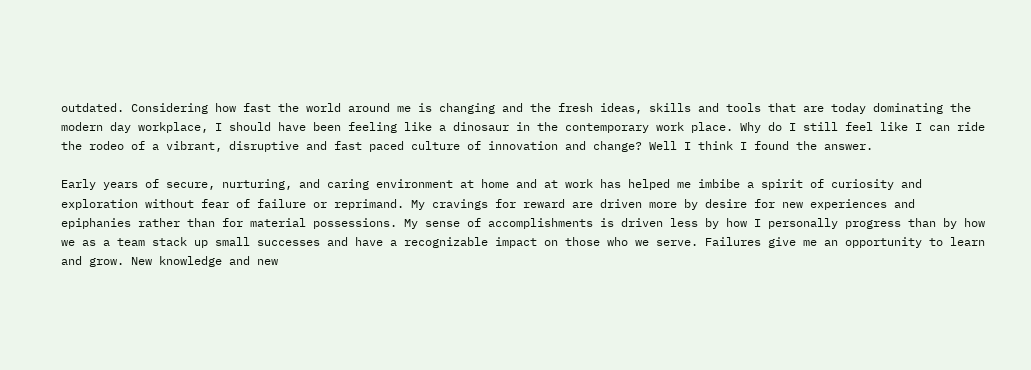outdated. Considering how fast the world around me is changing and the fresh ideas, skills and tools that are today dominating the modern day workplace, I should have been feeling like a dinosaur in the contemporary work place. Why do I still feel like I can ride the rodeo of a vibrant, disruptive and fast paced culture of innovation and change? Well I think I found the answer.

Early years of secure, nurturing, and caring environment at home and at work has helped me imbibe a spirit of curiosity and exploration without fear of failure or reprimand. My cravings for reward are driven more by desire for new experiences and epiphanies rather than for material possessions. My sense of accomplishments is driven less by how I personally progress than by how we as a team stack up small successes and have a recognizable impact on those who we serve. Failures give me an opportunity to learn and grow. New knowledge and new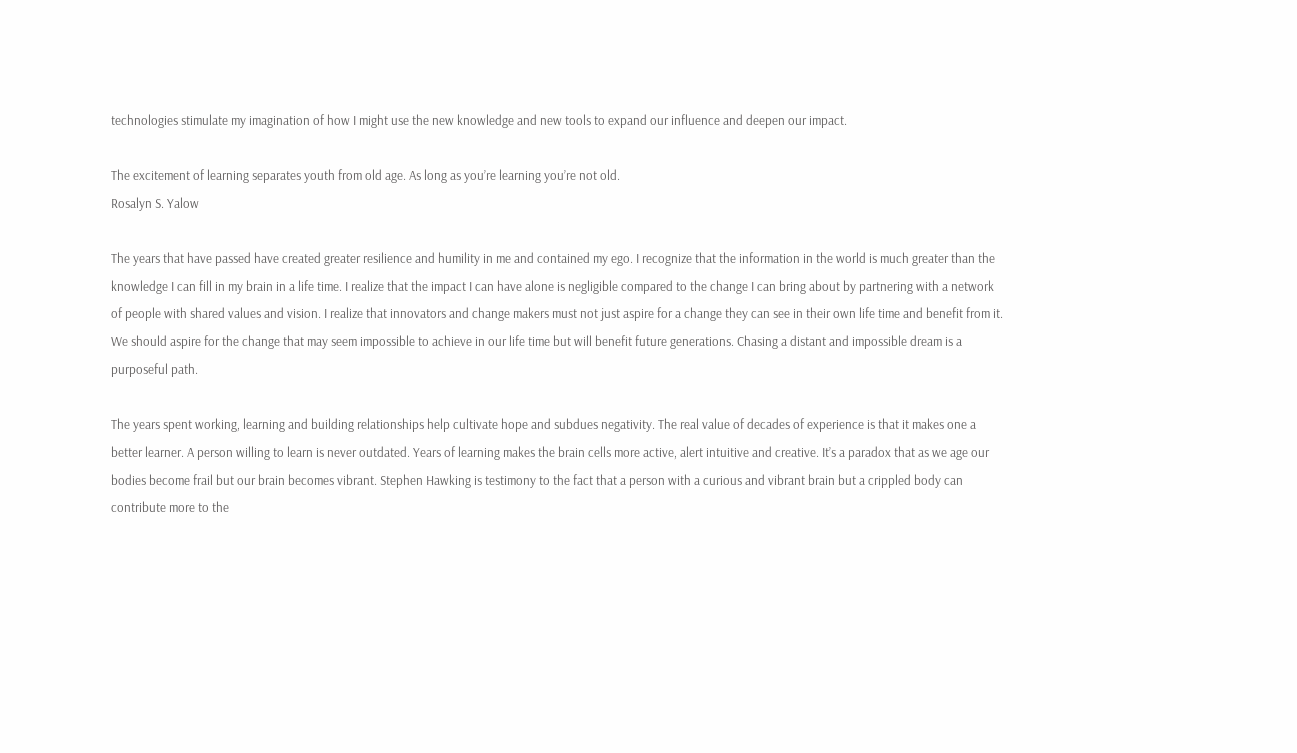technologies stimulate my imagination of how I might use the new knowledge and new tools to expand our influence and deepen our impact.

The excitement of learning separates youth from old age. As long as you’re learning you’re not old.
Rosalyn S. Yalow

The years that have passed have created greater resilience and humility in me and contained my ego. I recognize that the information in the world is much greater than the knowledge I can fill in my brain in a life time. I realize that the impact I can have alone is negligible compared to the change I can bring about by partnering with a network of people with shared values and vision. I realize that innovators and change makers must not just aspire for a change they can see in their own life time and benefit from it. We should aspire for the change that may seem impossible to achieve in our life time but will benefit future generations. Chasing a distant and impossible dream is a purposeful path.

The years spent working, learning and building relationships help cultivate hope and subdues negativity. The real value of decades of experience is that it makes one a better learner. A person willing to learn is never outdated. Years of learning makes the brain cells more active, alert intuitive and creative. It’s a paradox that as we age our bodies become frail but our brain becomes vibrant. Stephen Hawking is testimony to the fact that a person with a curious and vibrant brain but a crippled body can contribute more to the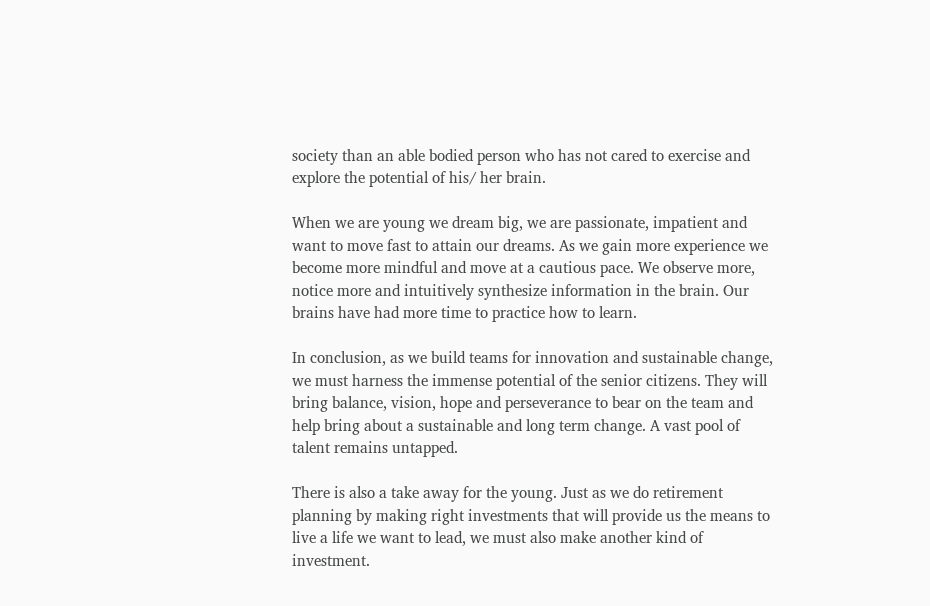society than an able bodied person who has not cared to exercise and explore the potential of his/ her brain.

When we are young we dream big, we are passionate, impatient and want to move fast to attain our dreams. As we gain more experience we become more mindful and move at a cautious pace. We observe more, notice more and intuitively synthesize information in the brain. Our brains have had more time to practice how to learn.

In conclusion, as we build teams for innovation and sustainable change, we must harness the immense potential of the senior citizens. They will bring balance, vision, hope and perseverance to bear on the team and help bring about a sustainable and long term change. A vast pool of talent remains untapped.

There is also a take away for the young. Just as we do retirement planning by making right investments that will provide us the means to live a life we want to lead, we must also make another kind of investment.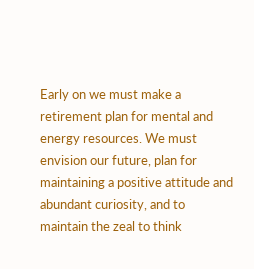Early on we must make a retirement plan for mental and energy resources. We must envision our future, plan for maintaining a positive attitude and abundant curiosity, and to maintain the zeal to think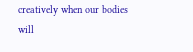creatively when our bodies will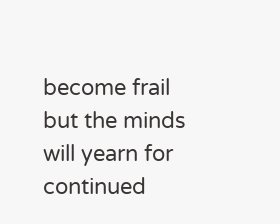become frail but the minds will yearn for continued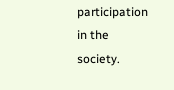participation in the society.